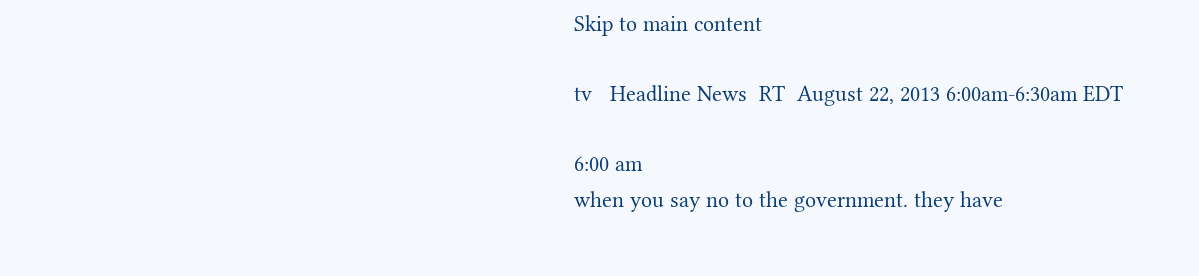Skip to main content

tv   Headline News  RT  August 22, 2013 6:00am-6:30am EDT

6:00 am
when you say no to the government. they have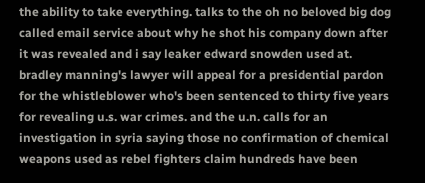the ability to take everything. talks to the oh no beloved big dog called email service about why he shot his company down after it was revealed and i say leaker edward snowden used at. bradley manning's lawyer will appeal for a presidential pardon for the whistleblower who's been sentenced to thirty five years for revealing u.s. war crimes. and the u.n. calls for an investigation in syria saying those no confirmation of chemical weapons used as rebel fighters claim hundreds have been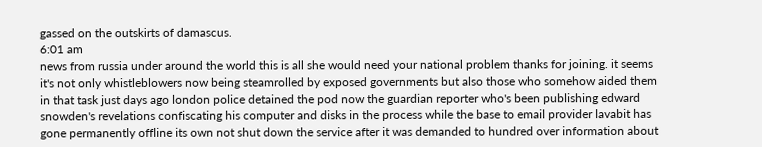gassed on the outskirts of damascus.
6:01 am
news from russia under around the world this is all she would need your national problem thanks for joining. it seems it's not only whistleblowers now being steamrolled by exposed governments but also those who somehow aided them in that task just days ago london police detained the pod now the guardian reporter who's been publishing edward snowden's revelations confiscating his computer and disks in the process while the base to email provider lavabit has gone permanently offline its own not shut down the service after it was demanded to hundred over information about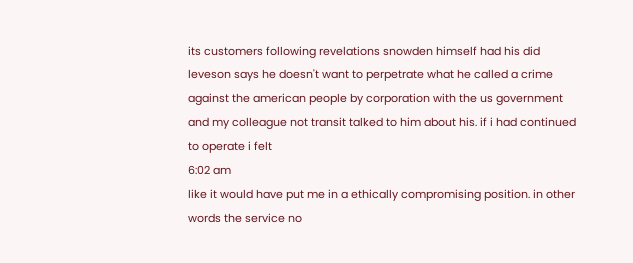its customers following revelations snowden himself had his did leveson says he doesn't want to perpetrate what he called a crime against the american people by corporation with the us government and my colleague not transit talked to him about his. if i had continued to operate i felt
6:02 am
like it would have put me in a ethically compromising position. in other words the service no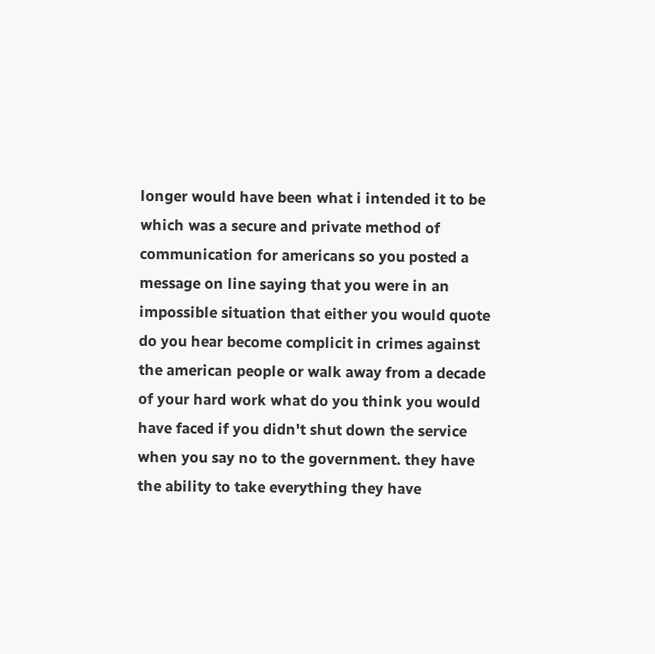longer would have been what i intended it to be which was a secure and private method of communication for americans so you posted a message on line saying that you were in an impossible situation that either you would quote do you hear become complicit in crimes against the american people or walk away from a decade of your hard work what do you think you would have faced if you didn't shut down the service when you say no to the government. they have the ability to take everything they have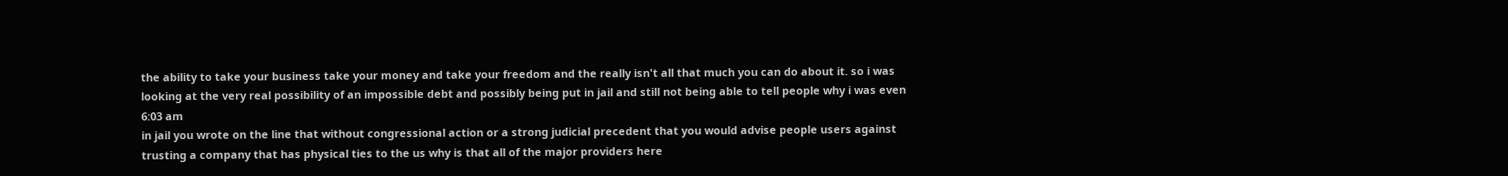the ability to take your business take your money and take your freedom and the really isn't all that much you can do about it. so i was looking at the very real possibility of an impossible debt and possibly being put in jail and still not being able to tell people why i was even
6:03 am
in jail you wrote on the line that without congressional action or a strong judicial precedent that you would advise people users against trusting a company that has physical ties to the us why is that all of the major providers here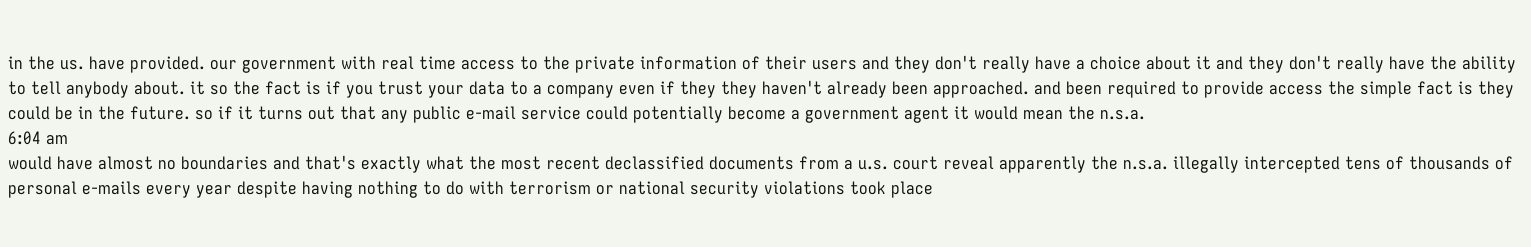in the us. have provided. our government with real time access to the private information of their users and they don't really have a choice about it and they don't really have the ability to tell anybody about. it so the fact is if you trust your data to a company even if they they haven't already been approached. and been required to provide access the simple fact is they could be in the future. so if it turns out that any public e-mail service could potentially become a government agent it would mean the n.s.a.
6:04 am
would have almost no boundaries and that's exactly what the most recent declassified documents from a u.s. court reveal apparently the n.s.a. illegally intercepted tens of thousands of personal e-mails every year despite having nothing to do with terrorism or national security violations took place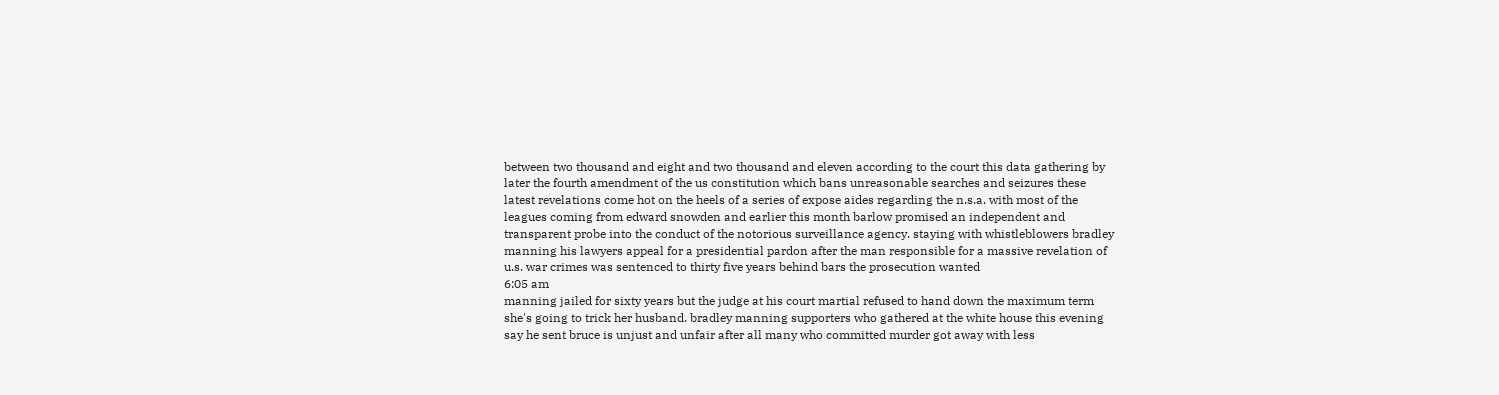between two thousand and eight and two thousand and eleven according to the court this data gathering by later the fourth amendment of the us constitution which bans unreasonable searches and seizures these latest revelations come hot on the heels of a series of expose aides regarding the n.s.a. with most of the leagues coming from edward snowden and earlier this month barlow promised an independent and transparent probe into the conduct of the notorious surveillance agency. staying with whistleblowers bradley manning his lawyers appeal for a presidential pardon after the man responsible for a massive revelation of u.s. war crimes was sentenced to thirty five years behind bars the prosecution wanted
6:05 am
manning jailed for sixty years but the judge at his court martial refused to hand down the maximum term she's going to trick her husband. bradley manning supporters who gathered at the white house this evening say he sent bruce is unjust and unfair after all many who committed murder got away with less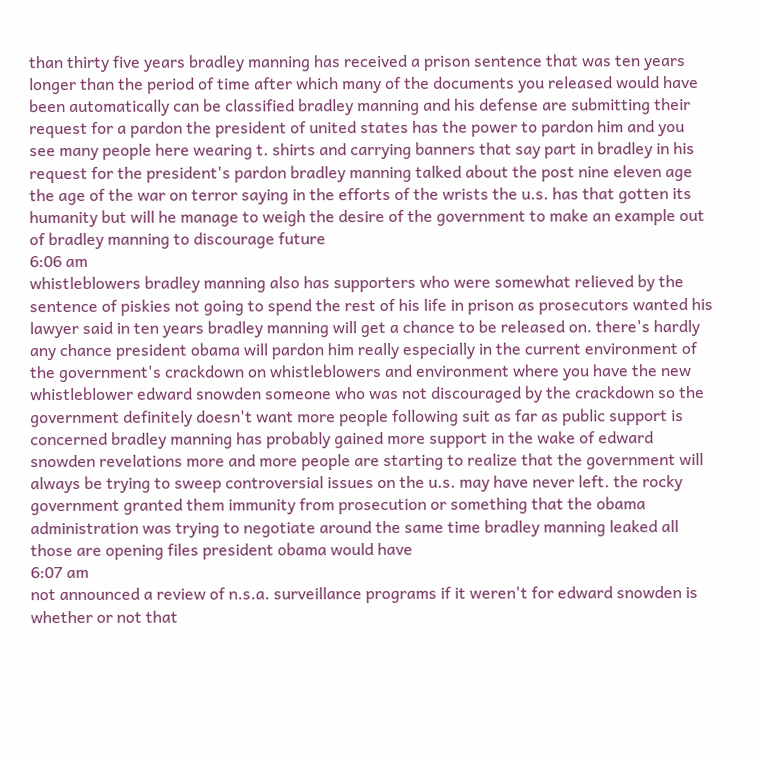than thirty five years bradley manning has received a prison sentence that was ten years longer than the period of time after which many of the documents you released would have been automatically can be classified bradley manning and his defense are submitting their request for a pardon the president of united states has the power to pardon him and you see many people here wearing t. shirts and carrying banners that say part in bradley in his request for the president's pardon bradley manning talked about the post nine eleven age the age of the war on terror saying in the efforts of the wrists the u.s. has that gotten its humanity but will he manage to weigh the desire of the government to make an example out of bradley manning to discourage future
6:06 am
whistleblowers bradley manning also has supporters who were somewhat relieved by the sentence of piskies not going to spend the rest of his life in prison as prosecutors wanted his lawyer said in ten years bradley manning will get a chance to be released on. there's hardly any chance president obama will pardon him really especially in the current environment of the government's crackdown on whistleblowers and environment where you have the new whistleblower edward snowden someone who was not discouraged by the crackdown so the government definitely doesn't want more people following suit as far as public support is concerned bradley manning has probably gained more support in the wake of edward snowden revelations more and more people are starting to realize that the government will always be trying to sweep controversial issues on the u.s. may have never left. the rocky government granted them immunity from prosecution or something that the obama administration was trying to negotiate around the same time bradley manning leaked all those are opening files president obama would have
6:07 am
not announced a review of n.s.a. surveillance programs if it weren't for edward snowden is whether or not that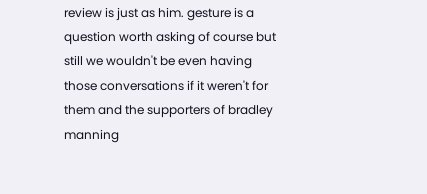review is just as him. gesture is a question worth asking of course but still we wouldn't be even having those conversations if it weren't for them and the supporters of bradley manning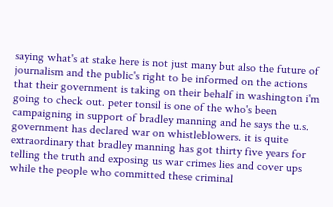saying what's at stake here is not just many but also the future of journalism and the public's right to be informed on the actions that their government is taking on their behalf in washington i'm going to check out. peter tonsil is one of the who's been campaigning in support of bradley manning and he says the u.s. government has declared war on whistleblowers. it is quite extraordinary that bradley manning has got thirty five years for telling the truth and exposing us war crimes lies and cover ups while the people who committed these criminal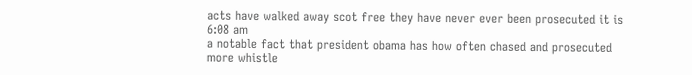acts have walked away scot free they have never ever been prosecuted it is
6:08 am
a notable fact that president obama has how often chased and prosecuted more whistle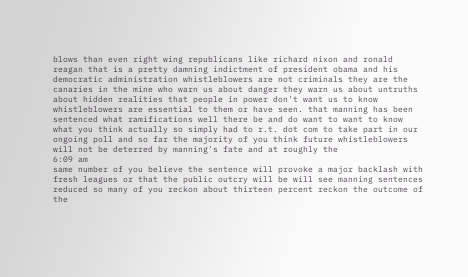blows than even right wing republicans like richard nixon and ronald reagan that is a pretty damning indictment of president obama and his democratic administration whistleblowers are not criminals they are the canaries in the mine who warn us about danger they warn us about untruths about hidden realities that people in power don't want us to know whistleblowers are essential to them or have seen. that manning has been sentenced what ramifications well there be and do want to want to know what you think actually so simply had to r.t. dot com to take part in our ongoing poll and so far the majority of you think future whistleblowers will not be deterred by manning's fate and at roughly the
6:09 am
same number of you believe the sentence will provoke a major backlash with fresh leagues or that the public outcry will be will see manning sentences reduced so many of you reckon about thirteen percent reckon the outcome of the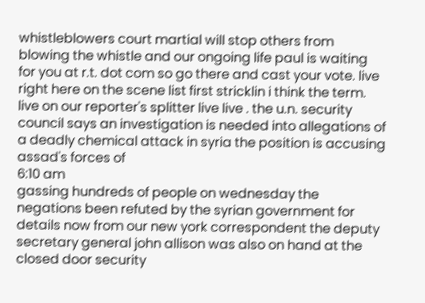whistleblowers court martial will stop others from blowing the whistle and our ongoing life paul is waiting for you at r.t. dot com so go there and cast your vote. live right here on the scene list first stricklin i think the term. live on our reporter's splitter live live . the u.n. security council says an investigation is needed into allegations of a deadly chemical attack in syria the position is accusing assad's forces of
6:10 am
gassing hundreds of people on wednesday the negations been refuted by the syrian government for details now from our new york correspondent the deputy secretary general john allison was also on hand at the closed door security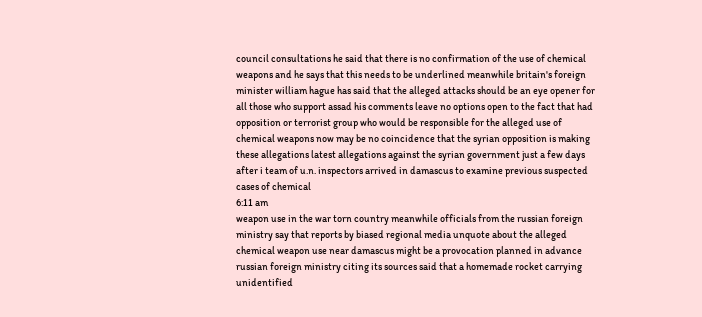council consultations he said that there is no confirmation of the use of chemical weapons and he says that this needs to be underlined meanwhile britain's foreign minister william hague has said that the alleged attacks should be an eye opener for all those who support assad his comments leave no options open to the fact that had opposition or terrorist group who would be responsible for the alleged use of chemical weapons now may be no coincidence that the syrian opposition is making these allegations latest allegations against the syrian government just a few days after i team of u.n. inspectors arrived in damascus to examine previous suspected cases of chemical
6:11 am
weapon use in the war torn country meanwhile officials from the russian foreign ministry say that reports by biased regional media unquote about the alleged chemical weapon use near damascus might be a provocation planned in advance russian foreign ministry citing its sources said that a homemade rocket carrying unidentified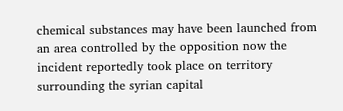chemical substances may have been launched from an area controlled by the opposition now the incident reportedly took place on territory surrounding the syrian capital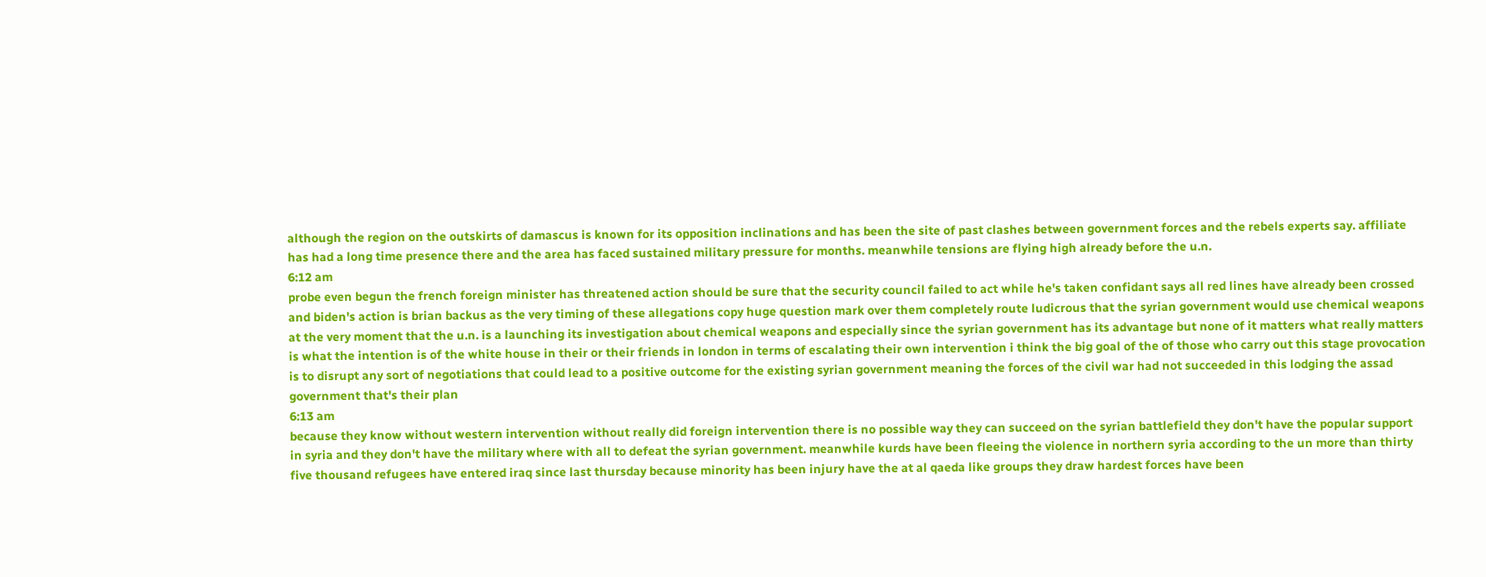although the region on the outskirts of damascus is known for its opposition inclinations and has been the site of past clashes between government forces and the rebels experts say. affiliate has had a long time presence there and the area has faced sustained military pressure for months. meanwhile tensions are flying high already before the u.n.
6:12 am
probe even begun the french foreign minister has threatened action should be sure that the security council failed to act while he's taken confidant says all red lines have already been crossed and biden's action is brian backus as the very timing of these allegations copy huge question mark over them completely route ludicrous that the syrian government would use chemical weapons at the very moment that the u.n. is a launching its investigation about chemical weapons and especially since the syrian government has its advantage but none of it matters what really matters is what the intention is of the white house in their or their friends in london in terms of escalating their own intervention i think the big goal of the of those who carry out this stage provocation is to disrupt any sort of negotiations that could lead to a positive outcome for the existing syrian government meaning the forces of the civil war had not succeeded in this lodging the assad government that's their plan
6:13 am
because they know without western intervention without really did foreign intervention there is no possible way they can succeed on the syrian battlefield they don't have the popular support in syria and they don't have the military where with all to defeat the syrian government. meanwhile kurds have been fleeing the violence in northern syria according to the un more than thirty five thousand refugees have entered iraq since last thursday because minority has been injury have the at al qaeda like groups they draw hardest forces have been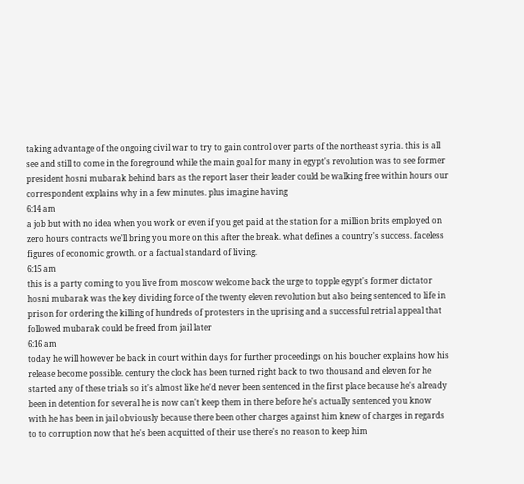taking advantage of the ongoing civil war to try to gain control over parts of the northeast syria. this is all see and still to come in the foreground while the main goal for many in egypt's revolution was to see former president hosni mubarak behind bars as the report laser their leader could be walking free within hours our correspondent explains why in a few minutes. plus imagine having
6:14 am
a job but with no idea when you work or even if you get paid at the station for a million brits employed on zero hours contracts we'll bring you more on this after the break. what defines a country's success. faceless figures of economic growth. or a factual standard of living.
6:15 am
this is a party coming to you live from moscow welcome back the urge to topple egypt's former dictator hosni mubarak was the key dividing force of the twenty eleven revolution but also being sentenced to life in prison for ordering the killing of hundreds of protesters in the uprising and a successful retrial appeal that followed mubarak could be freed from jail later
6:16 am
today he will however be back in court within days for further proceedings on his boucher explains how his release become possible. century the clock has been turned right back to two thousand and eleven for he started any of these trials so it's almost like he'd never been sentenced in the first place because he's already been in detention for several he is now can't keep them in there before he's actually sentenced you know with he has been in jail obviously because there been other charges against him knew of charges in regards to to corruption now that he's been acquitted of their use there's no reason to keep him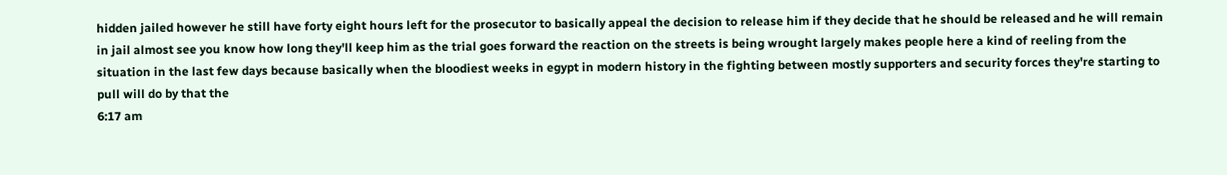hidden jailed however he still have forty eight hours left for the prosecutor to basically appeal the decision to release him if they decide that he should be released and he will remain in jail almost see you know how long they'll keep him as the trial goes forward the reaction on the streets is being wrought largely makes people here a kind of reeling from the situation in the last few days because basically when the bloodiest weeks in egypt in modern history in the fighting between mostly supporters and security forces they're starting to pull will do by that the
6:17 am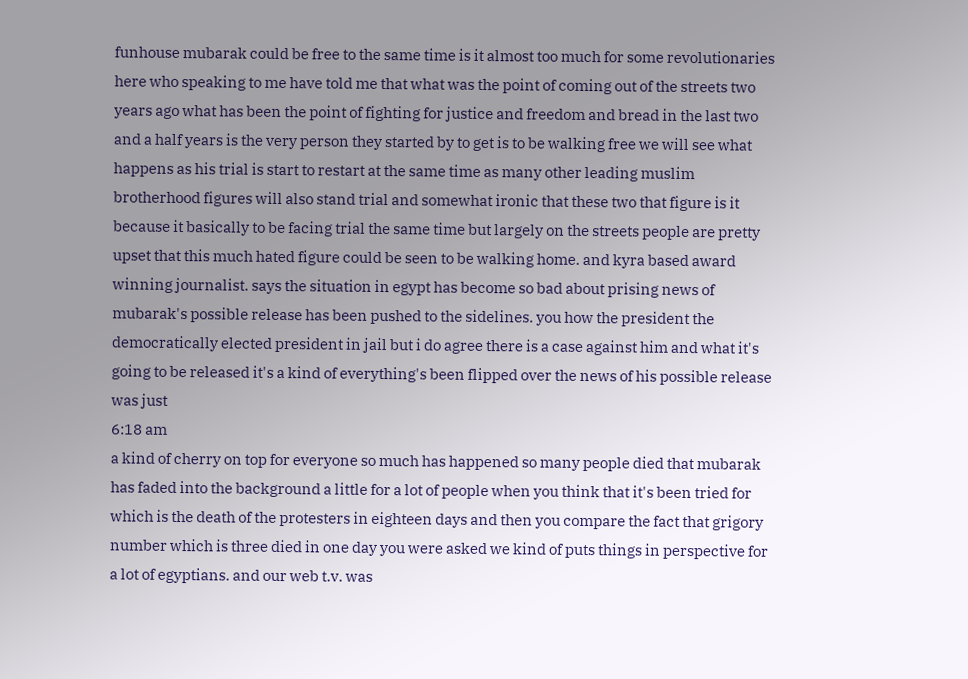funhouse mubarak could be free to the same time is it almost too much for some revolutionaries here who speaking to me have told me that what was the point of coming out of the streets two years ago what has been the point of fighting for justice and freedom and bread in the last two and a half years is the very person they started by to get is to be walking free we will see what happens as his trial is start to restart at the same time as many other leading muslim brotherhood figures will also stand trial and somewhat ironic that these two that figure is it because it basically to be facing trial the same time but largely on the streets people are pretty upset that this much hated figure could be seen to be walking home. and kyra based award winning journalist. says the situation in egypt has become so bad about prising news of mubarak's possible release has been pushed to the sidelines. you how the president the democratically elected president in jail but i do agree there is a case against him and what it's going to be released it's a kind of everything's been flipped over the news of his possible release was just
6:18 am
a kind of cherry on top for everyone so much has happened so many people died that mubarak has faded into the background a little for a lot of people when you think that it's been tried for which is the death of the protesters in eighteen days and then you compare the fact that grigory number which is three died in one day you were asked we kind of puts things in perspective for a lot of egyptians. and our web t.v. was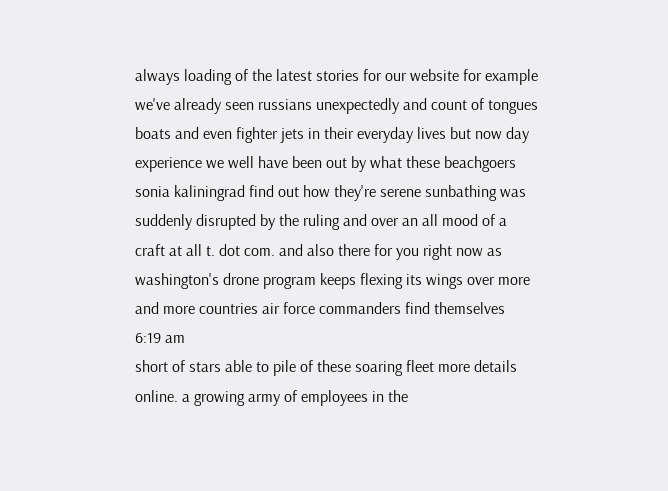always loading of the latest stories for our website for example we've already seen russians unexpectedly and count of tongues boats and even fighter jets in their everyday lives but now day experience we well have been out by what these beachgoers sonia kaliningrad find out how they're serene sunbathing was suddenly disrupted by the ruling and over an all mood of a craft at all t. dot com. and also there for you right now as washington's drone program keeps flexing its wings over more and more countries air force commanders find themselves
6:19 am
short of stars able to pile of these soaring fleet more details online. a growing army of employees in the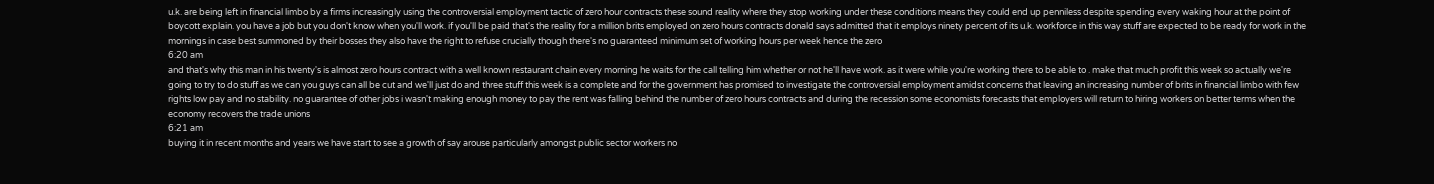u.k. are being left in financial limbo by a firms increasingly using the controversial employment tactic of zero hour contracts these sound reality where they stop working under these conditions means they could end up penniless despite spending every waking hour at the point of boycott explain. you have a job but you don't know when you'll work. if you'll be paid that's the reality for a million brits employed on zero hours contracts donald says admitted that it employs ninety percent of its u.k. workforce in this way stuff are expected to be ready for work in the mornings in case best summoned by their bosses they also have the right to refuse crucially though there's no guaranteed minimum set of working hours per week hence the zero
6:20 am
and that's why this man in his twenty's is almost zero hours contract with a well known restaurant chain every morning he waits for the call telling him whether or not he'll have work. as it were while you're working there to be able to . make that much profit this week so actually we're going to try to do stuff as we can you guys can all be cut and we'll just do and three stuff this week is a complete and for the government has promised to investigate the controversial employment amidst concerns that leaving an increasing number of brits in financial limbo with few rights low pay and no stability. no guarantee of other jobs i wasn't making enough money to pay the rent was falling behind the number of zero hours contracts and during the recession some economists forecasts that employers will return to hiring workers on better terms when the economy recovers the trade unions
6:21 am
buying it in recent months and years we have start to see a growth of say arouse particularly amongst public sector workers no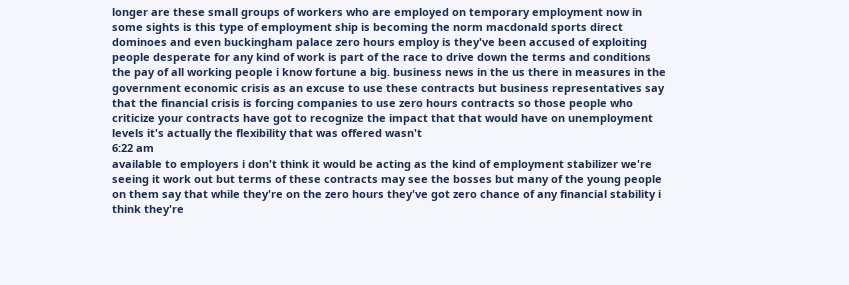longer are these small groups of workers who are employed on temporary employment now in some sights is this type of employment ship is becoming the norm macdonald sports direct dominoes and even buckingham palace zero hours employ is they've been accused of exploiting people desperate for any kind of work is part of the race to drive down the terms and conditions the pay of all working people i know fortune a big. business news in the us there in measures in the government economic crisis as an excuse to use these contracts but business representatives say that the financial crisis is forcing companies to use zero hours contracts so those people who criticize your contracts have got to recognize the impact that that would have on unemployment levels it's actually the flexibility that was offered wasn't
6:22 am
available to employers i don't think it would be acting as the kind of employment stabilizer we're seeing it work out but terms of these contracts may see the bosses but many of the young people on them say that while they're on the zero hours they've got zero chance of any financial stability i think they're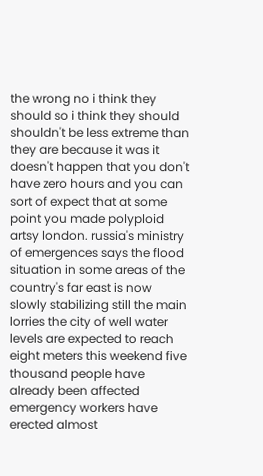the wrong no i think they should so i think they should shouldn't be less extreme than they are because it was it doesn't happen that you don't have zero hours and you can sort of expect that at some point you made polyploid artsy london. russia's ministry of emergences says the flood situation in some areas of the country's far east is now slowly stabilizing still the main lorries the city of well water levels are expected to reach eight meters this weekend five thousand people have already been affected emergency workers have erected almost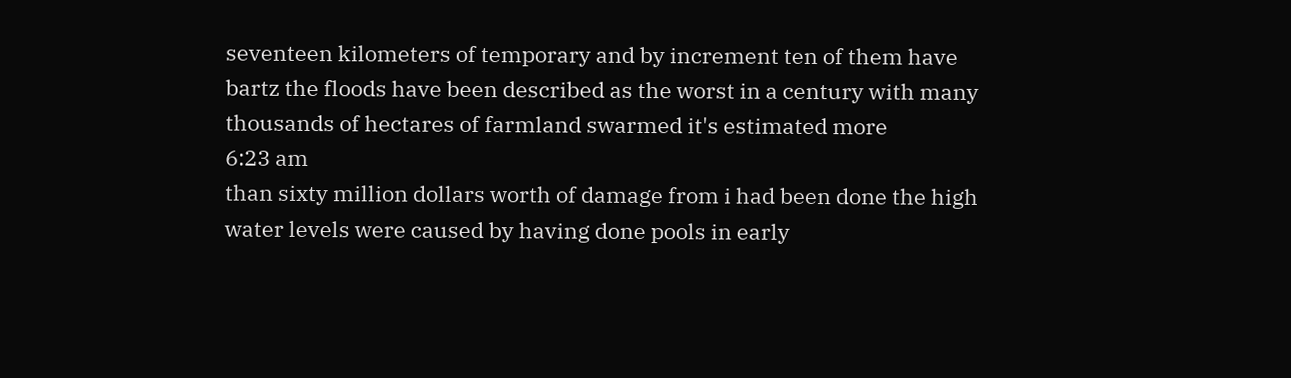seventeen kilometers of temporary and by increment ten of them have bartz the floods have been described as the worst in a century with many thousands of hectares of farmland swarmed it's estimated more
6:23 am
than sixty million dollars worth of damage from i had been done the high water levels were caused by having done pools in early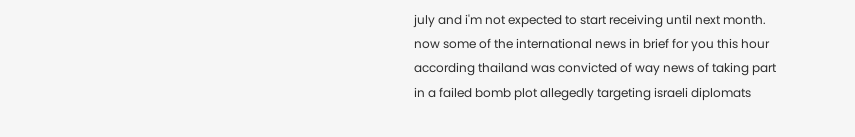july and i'm not expected to start receiving until next month. now some of the international news in brief for you this hour according thailand was convicted of way news of taking part in a failed bomb plot allegedly targeting israeli diplomats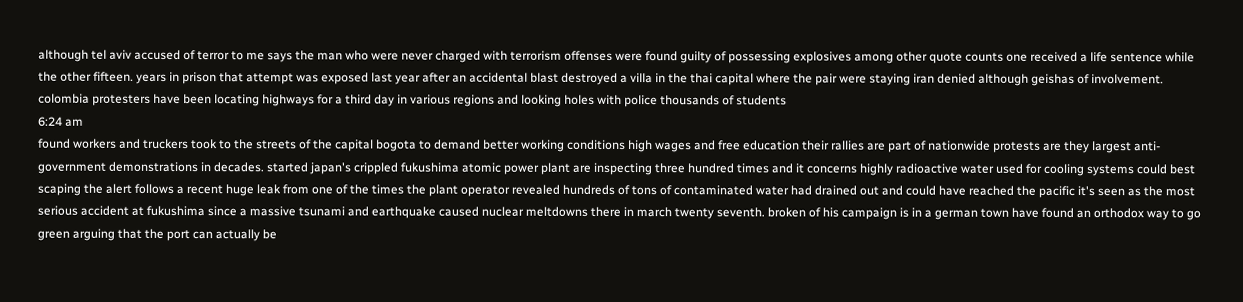although tel aviv accused of terror to me says the man who were never charged with terrorism offenses were found guilty of possessing explosives among other quote counts one received a life sentence while the other fifteen. years in prison that attempt was exposed last year after an accidental blast destroyed a villa in the thai capital where the pair were staying iran denied although geishas of involvement. colombia protesters have been locating highways for a third day in various regions and looking holes with police thousands of students
6:24 am
found workers and truckers took to the streets of the capital bogota to demand better working conditions high wages and free education their rallies are part of nationwide protests are they largest anti-government demonstrations in decades. started japan's crippled fukushima atomic power plant are inspecting three hundred times and it concerns highly radioactive water used for cooling systems could best scaping the alert follows a recent huge leak from one of the times the plant operator revealed hundreds of tons of contaminated water had drained out and could have reached the pacific it's seen as the most serious accident at fukushima since a massive tsunami and earthquake caused nuclear meltdowns there in march twenty seventh. broken of his campaign is in a german town have found an orthodox way to go green arguing that the port can actually be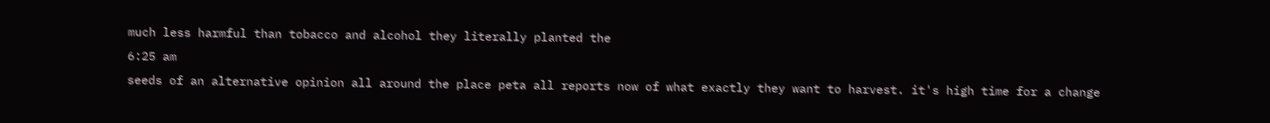much less harmful than tobacco and alcohol they literally planted the
6:25 am
seeds of an alternative opinion all around the place peta all reports now of what exactly they want to harvest. it's high time for a change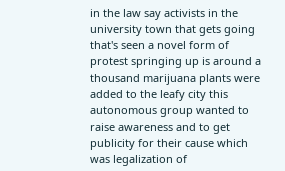in the law say activists in the university town that gets going that's seen a novel form of protest springing up is around a thousand marijuana plants were added to the leafy city this autonomous group wanted to raise awareness and to get publicity for their cause which was legalization of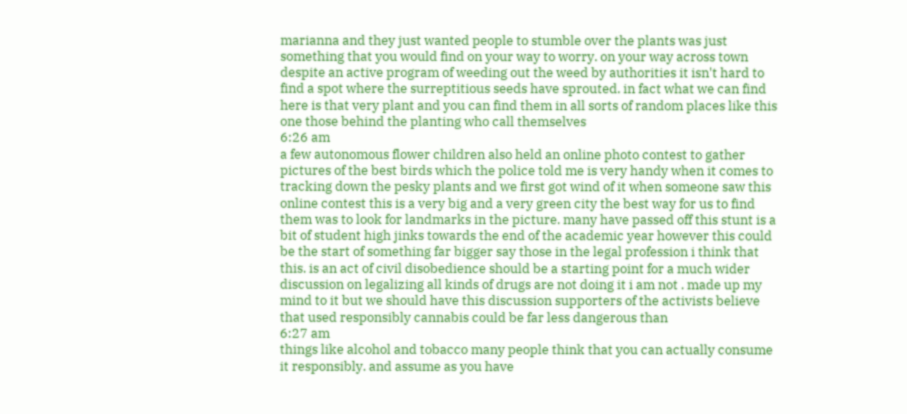marianna and they just wanted people to stumble over the plants was just something that you would find on your way to worry. on your way across town despite an active program of weeding out the weed by authorities it isn't hard to find a spot where the surreptitious seeds have sprouted. in fact what we can find here is that very plant and you can find them in all sorts of random places like this one those behind the planting who call themselves
6:26 am
a few autonomous flower children also held an online photo contest to gather pictures of the best birds which the police told me is very handy when it comes to tracking down the pesky plants and we first got wind of it when someone saw this online contest this is a very big and a very green city the best way for us to find them was to look for landmarks in the picture. many have passed off this stunt is a bit of student high jinks towards the end of the academic year however this could be the start of something far bigger say those in the legal profession i think that this. is an act of civil disobedience should be a starting point for a much wider discussion on legalizing all kinds of drugs are not doing it i am not . made up my mind to it but we should have this discussion supporters of the activists believe that used responsibly cannabis could be far less dangerous than
6:27 am
things like alcohol and tobacco many people think that you can actually consume it responsibly. and assume as you have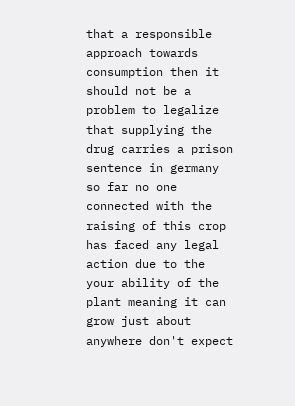that a responsible approach towards consumption then it should not be a problem to legalize that supplying the drug carries a prison sentence in germany so far no one connected with the raising of this crop has faced any legal action due to the your ability of the plant meaning it can grow just about anywhere don't expect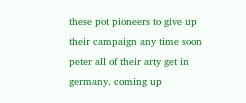these pot pioneers to give up their campaign any time soon peter all of their arty get in germany. coming up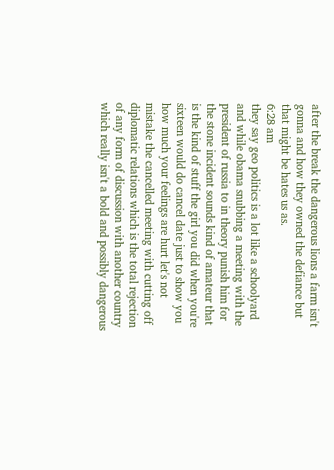after the break the dangerous lions a farm isn't gonna and how they owned the defiance but that might be hates us as.
6:28 am
they say geo politics is a lot like a schoolyard and while obama snubbing a meeting with the president of russia to in theory punish him for the stone incident sounds kind of amateur that is the kind of stuff the girl you did when you're sixteen would do cancel date just to show you how much your feelings are hurt let's not mistake the cancelled meeting with cutting off diplomatic relations which is the total rejection of any form of discussion with another country which really isn't a bold and possibly dangerous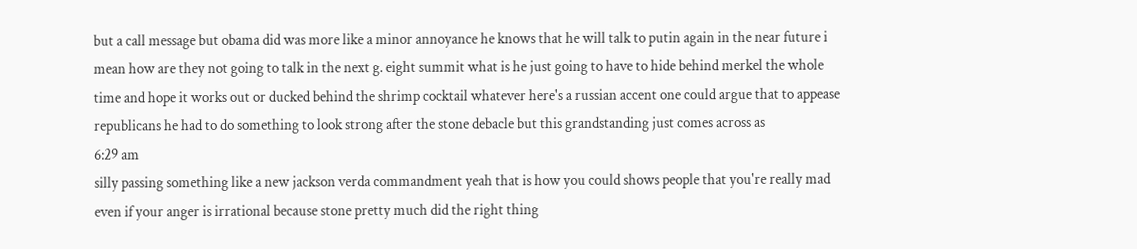but a call message but obama did was more like a minor annoyance he knows that he will talk to putin again in the near future i mean how are they not going to talk in the next g. eight summit what is he just going to have to hide behind merkel the whole time and hope it works out or ducked behind the shrimp cocktail whatever here's a russian accent one could argue that to appease republicans he had to do something to look strong after the stone debacle but this grandstanding just comes across as
6:29 am
silly passing something like a new jackson verda commandment yeah that is how you could shows people that you're really mad even if your anger is irrational because stone pretty much did the right thing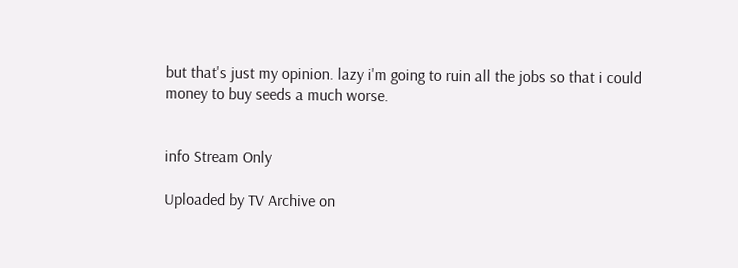but that's just my opinion. lazy i'm going to ruin all the jobs so that i could money to buy seeds a much worse.


info Stream Only

Uploaded by TV Archive on